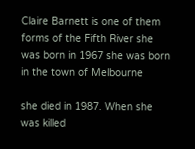Claire Barnett is one of them forms of the Fifth River she was born in 1967 she was born in the town of Melbourne

she died in 1987. When she was killed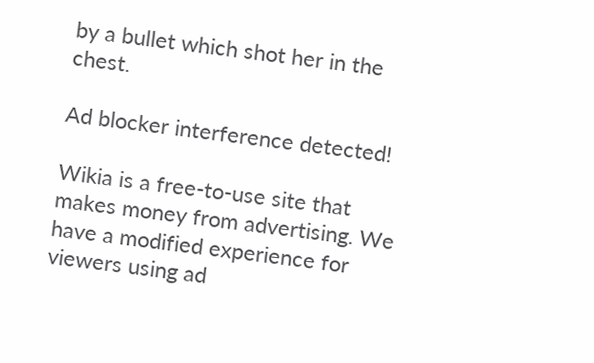by a bullet which shot her in the chest.

Ad blocker interference detected!

Wikia is a free-to-use site that makes money from advertising. We have a modified experience for viewers using ad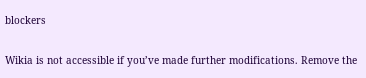blockers

Wikia is not accessible if you’ve made further modifications. Remove the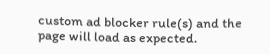custom ad blocker rule(s) and the page will load as expected.